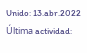Unido: 13.abr.2022 Última actividad: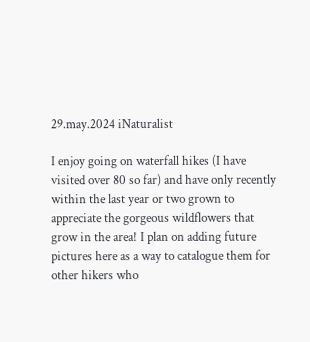29.may.2024 iNaturalist

I enjoy going on waterfall hikes (I have visited over 80 so far) and have only recently within the last year or two grown to appreciate the gorgeous wildflowers that grow in the area! I plan on adding future pictures here as a way to catalogue them for other hikers who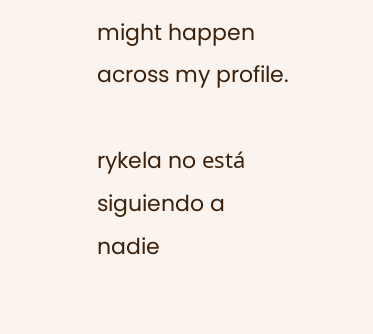might happen across my profile.

rykela no está siguiendo a nadie